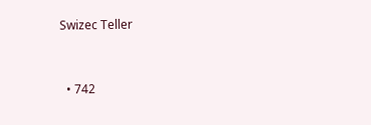Swizec Teller


  • 742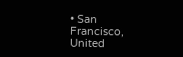• San Francisco, United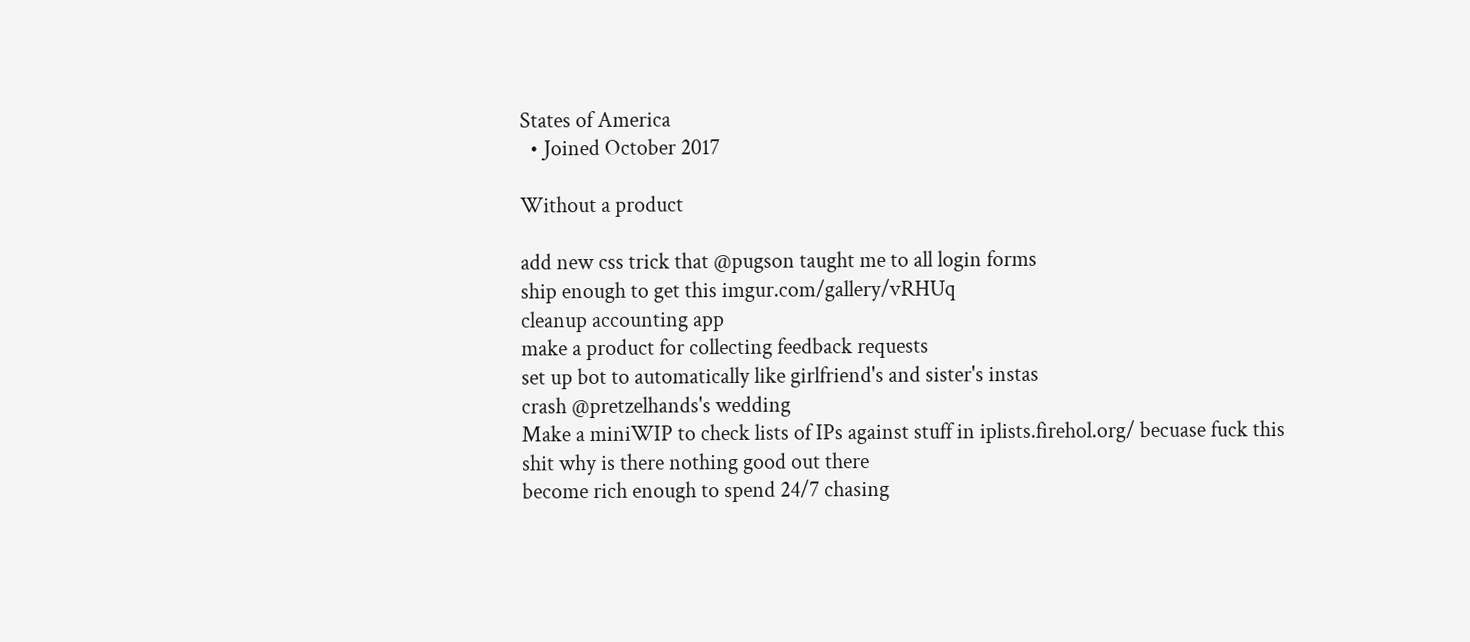States of America
  • Joined October 2017

Without a product

add new css trick that @pugson taught me to all login forms
ship enough to get this imgur.com/gallery/vRHUq
cleanup accounting app
make a product for collecting feedback requests
set up bot to automatically like girlfriend's and sister's instas
crash @pretzelhands's wedding
Make a miniWIP to check lists of IPs against stuff in iplists.firehol.org/ becuase fuck this shit why is there nothing good out there
become rich enough to spend 24/7 chasing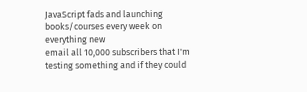JavaScript fads and launching books/courses every week on everything new
email all 10,000 subscribers that I'm testing something and if they could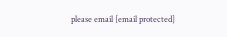please email [email protected]